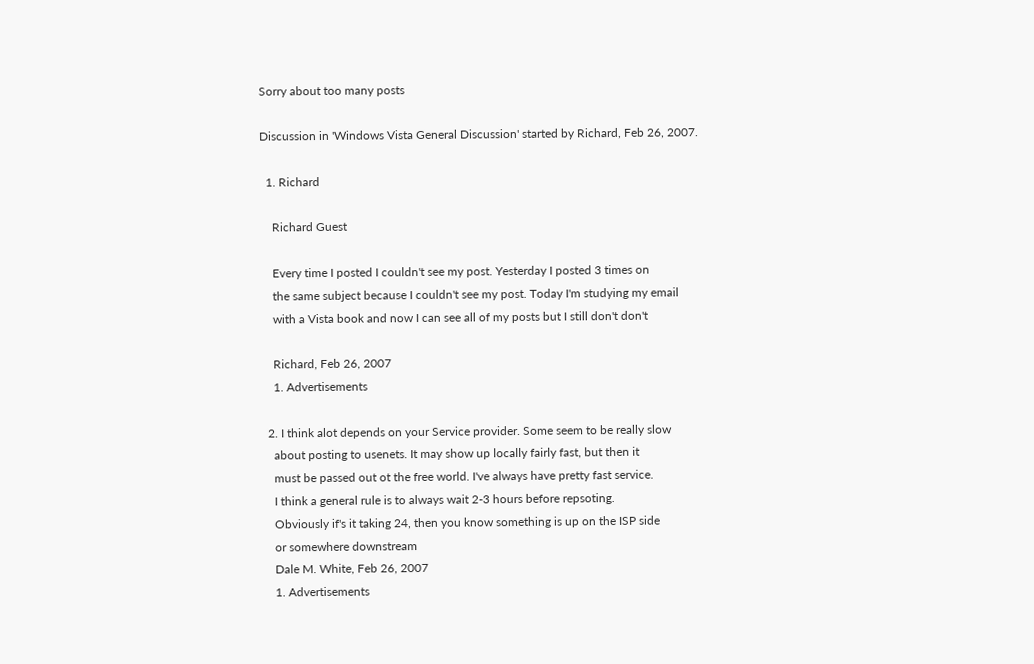Sorry about too many posts

Discussion in 'Windows Vista General Discussion' started by Richard, Feb 26, 2007.

  1. Richard

    Richard Guest

    Every time I posted I couldn't see my post. Yesterday I posted 3 times on
    the same subject because I couldn't see my post. Today I'm studying my email
    with a Vista book and now I can see all of my posts but I still don't don't

    Richard, Feb 26, 2007
    1. Advertisements

  2. I think alot depends on your Service provider. Some seem to be really slow
    about posting to usenets. It may show up locally fairly fast, but then it
    must be passed out ot the free world. I've always have pretty fast service.
    I think a general rule is to always wait 2-3 hours before repsoting.
    Obviously if's it taking 24, then you know something is up on the ISP side
    or somewhere downstream
    Dale M. White, Feb 26, 2007
    1. Advertisements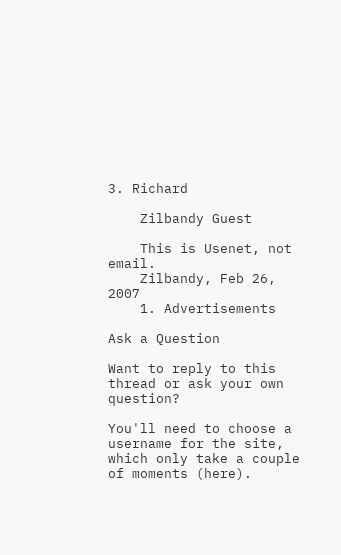3. Richard

    Zilbandy Guest

    This is Usenet, not email.
    Zilbandy, Feb 26, 2007
    1. Advertisements

Ask a Question

Want to reply to this thread or ask your own question?

You'll need to choose a username for the site, which only take a couple of moments (here).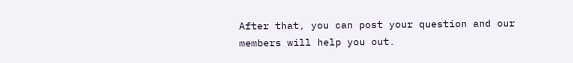After that, you can post your question and our members will help you out.